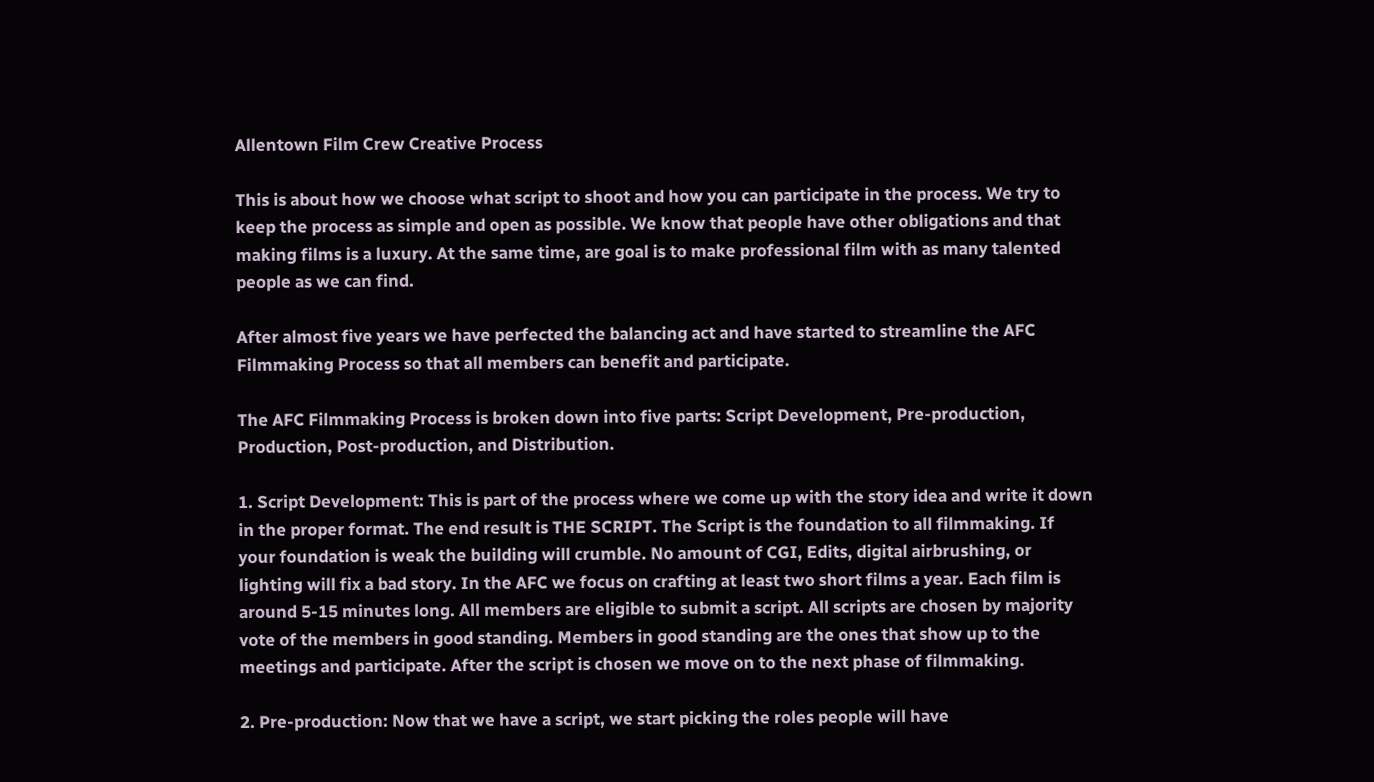Allentown Film Crew Creative Process

This is about how we choose what script to shoot and how you can participate in the process. We try to keep the process as simple and open as possible. We know that people have other obligations and that making films is a luxury. At the same time, are goal is to make professional film with as many talented people as we can find.

After almost five years we have perfected the balancing act and have started to streamline the AFC Filmmaking Process so that all members can benefit and participate.

The AFC Filmmaking Process is broken down into five parts: Script Development, Pre-production, Production, Post-production, and Distribution.

1. Script Development: This is part of the process where we come up with the story idea and write it down in the proper format. The end result is THE SCRIPT. The Script is the foundation to all filmmaking. If your foundation is weak the building will crumble. No amount of CGI, Edits, digital airbrushing, or lighting will fix a bad story. In the AFC we focus on crafting at least two short films a year. Each film is around 5-15 minutes long. All members are eligible to submit a script. All scripts are chosen by majority vote of the members in good standing. Members in good standing are the ones that show up to the meetings and participate. After the script is chosen we move on to the next phase of filmmaking.

2. Pre-production: Now that we have a script, we start picking the roles people will have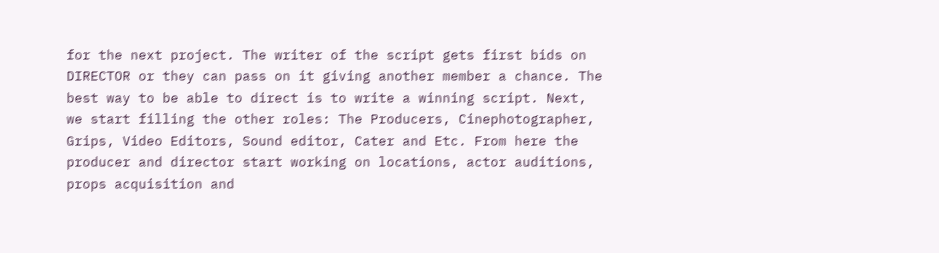for the next project. The writer of the script gets first bids on DIRECTOR or they can pass on it giving another member a chance. The best way to be able to direct is to write a winning script. Next, we start filling the other roles: The Producers, Cinephotographer, Grips, Video Editors, Sound editor, Cater and Etc. From here the producer and director start working on locations, actor auditions, props acquisition and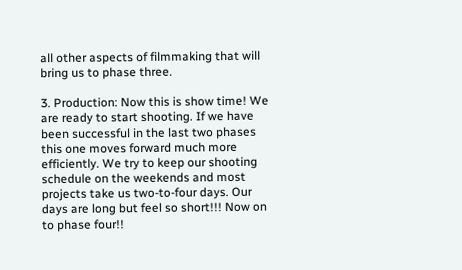all other aspects of filmmaking that will bring us to phase three.

3. Production: Now this is show time! We are ready to start shooting. If we have been successful in the last two phases this one moves forward much more efficiently. We try to keep our shooting schedule on the weekends and most projects take us two-to-four days. Our days are long but feel so short!!! Now on to phase four!!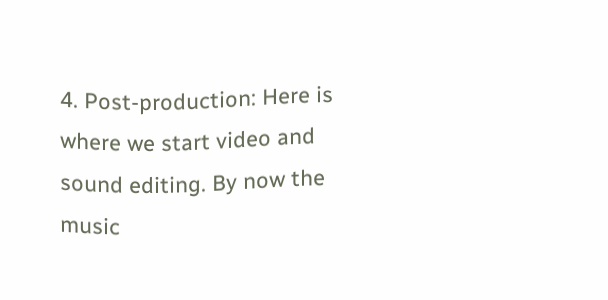4. Post-production: Here is where we start video and sound editing. By now the music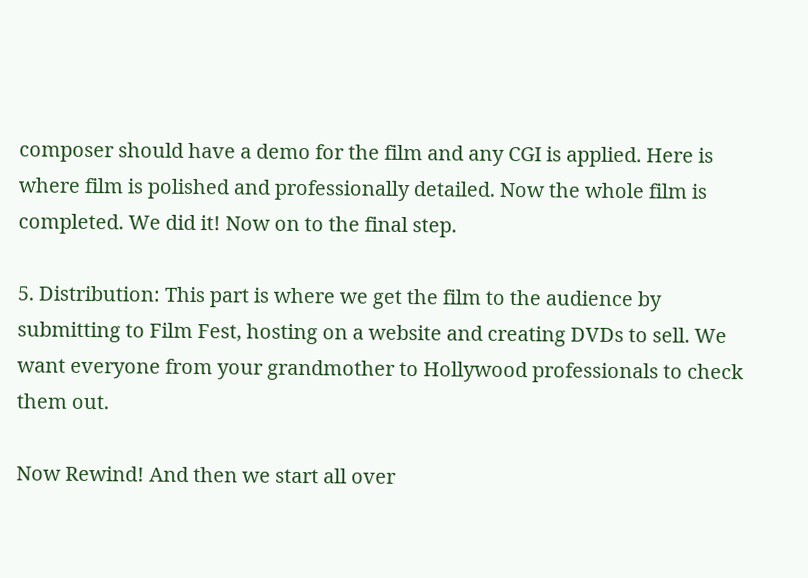composer should have a demo for the film and any CGI is applied. Here is where film is polished and professionally detailed. Now the whole film is completed. We did it! Now on to the final step.

5. Distribution: This part is where we get the film to the audience by submitting to Film Fest, hosting on a website and creating DVDs to sell. We want everyone from your grandmother to Hollywood professionals to check them out.

Now Rewind! And then we start all over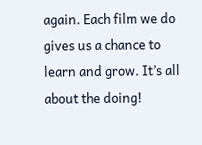again. Each film we do gives us a chance to learn and grow. It’s all about the doing!